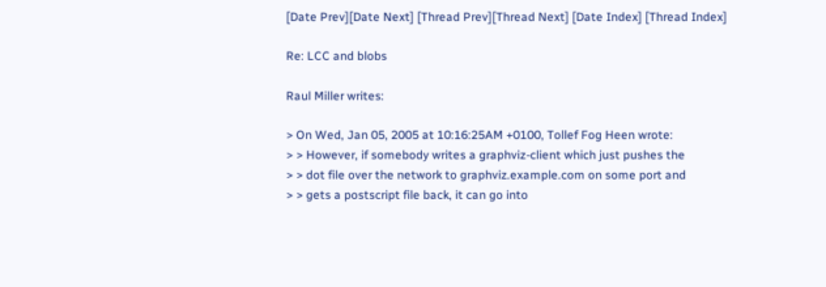[Date Prev][Date Next] [Thread Prev][Thread Next] [Date Index] [Thread Index]

Re: LCC and blobs

Raul Miller writes:

> On Wed, Jan 05, 2005 at 10:16:25AM +0100, Tollef Fog Heen wrote:
> > However, if somebody writes a graphviz-client which just pushes the
> > dot file over the network to graphviz.example.com on some port and
> > gets a postscript file back, it can go into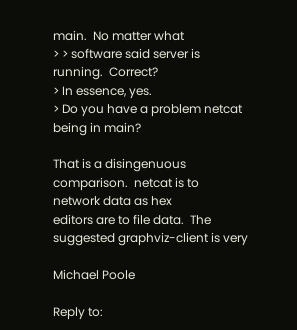main.  No matter what
> > software said server is running.  Correct?
> In essence, yes.
> Do you have a problem netcat being in main?

That is a disingenuous comparison.  netcat is to network data as hex
editors are to file data.  The suggested graphviz-client is very

Michael Poole

Reply to: